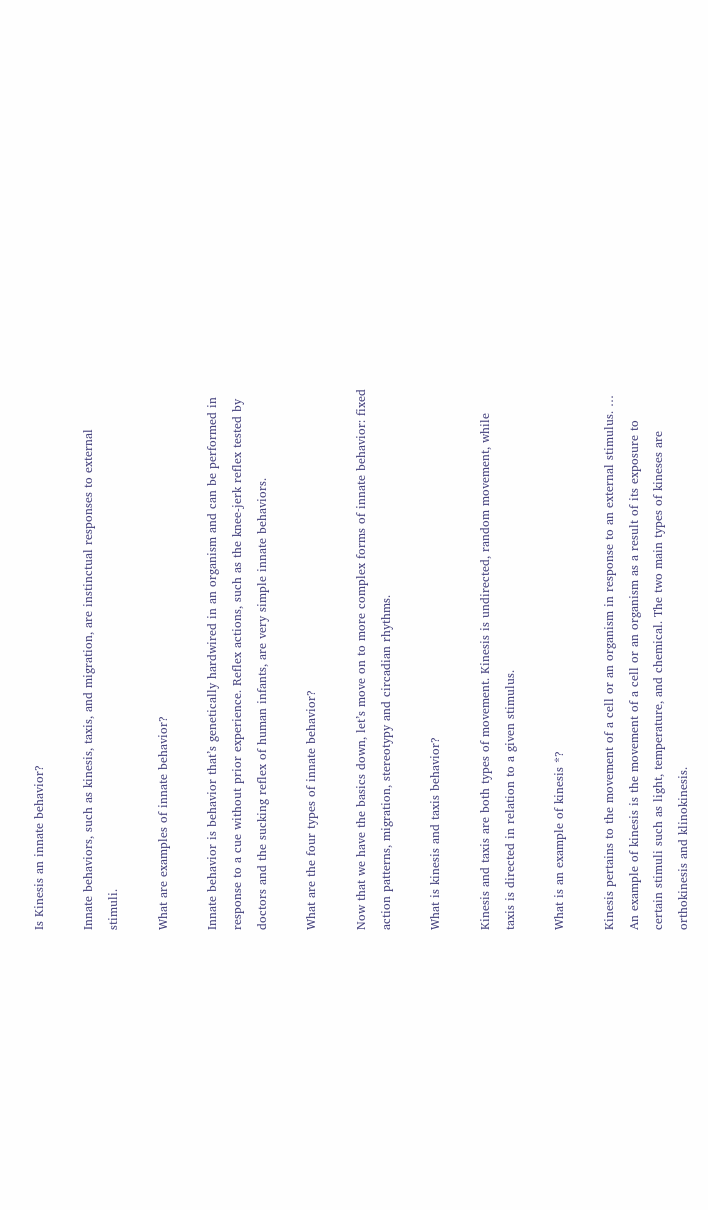Is Kinesis an innate behavior?

Innate behaviors, such as kinesis, taxis, and migration, are instinctual responses to external stimuli.

What are examples of innate behavior?

Innate behavior is behavior that’s genetically hardwired in an organism and can be performed in response to a cue without prior experience. Reflex actions, such as the knee-jerk reflex tested by doctors and the sucking reflex of human infants, are very simple innate behaviors.

What are the four types of innate behavior?

Now that we have the basics down, let’s move on to more complex forms of innate behavior: fixed action patterns, migration, stereotypy and circadian rhythms.

What is kinesis and taxis behavior?

Kinesis and taxis are both types of movement. Kinesis is undirected, random movement, while taxis is directed in relation to a given stimulus.

What is an example of kinesis *?

Kinesis pertains to the movement of a cell or an organism in response to an external stimulus. … An example of kinesis is the movement of a cell or an organism as a result of its exposure to certain stimuli such as light, temperature, and chemical. The two main types of kineses are orthokinesis and klinokinesis.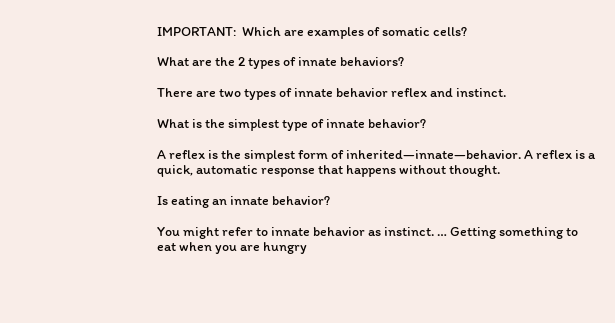IMPORTANT:  Which are examples of somatic cells?

What are the 2 types of innate behaviors?

There are two types of innate behavior reflex and instinct.

What is the simplest type of innate behavior?

A reflex is the simplest form of inherited—innate—behavior. A reflex is a quick, automatic response that happens without thought.

Is eating an innate behavior?

You might refer to innate behavior as instinct. … Getting something to eat when you are hungry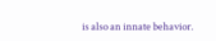is also an innate behavior.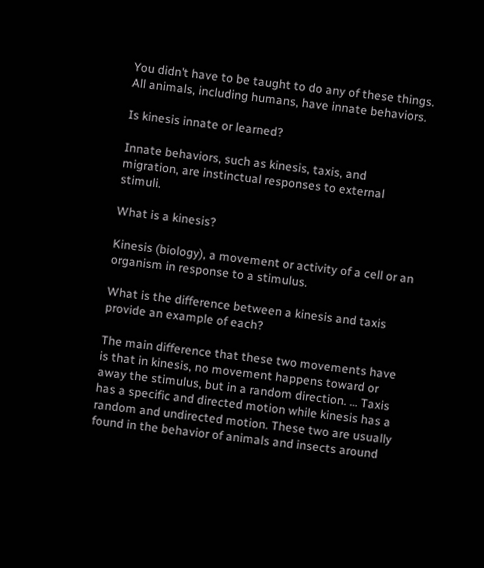You didn’t have to be taught to do any of these things. All animals, including humans, have innate behaviors.

Is kinesis innate or learned?

Innate behaviors, such as kinesis, taxis, and migration, are instinctual responses to external stimuli.

What is a kinesis?

Kinesis (biology), a movement or activity of a cell or an organism in response to a stimulus.

What is the difference between a kinesis and taxis provide an example of each?

The main difference that these two movements have is that in kinesis, no movement happens toward or away the stimulus, but in a random direction. … Taxis has a specific and directed motion while kinesis has a random and undirected motion. These two are usually found in the behavior of animals and insects around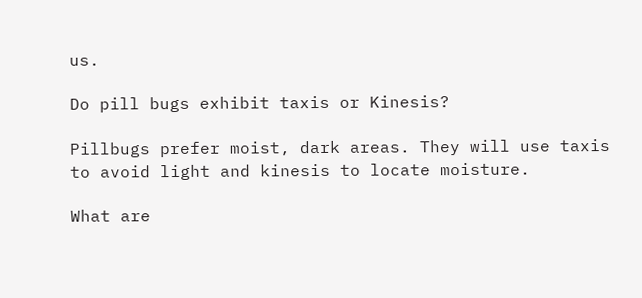us.

Do pill bugs exhibit taxis or Kinesis?

Pillbugs prefer moist, dark areas. They will use taxis to avoid light and kinesis to locate moisture.

What are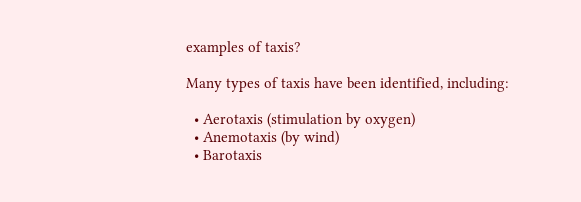examples of taxis?

Many types of taxis have been identified, including:

  • Aerotaxis (stimulation by oxygen)
  • Anemotaxis (by wind)
  • Barotaxis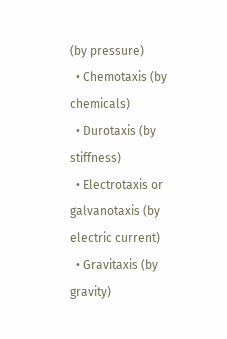(by pressure)
  • Chemotaxis (by chemicals)
  • Durotaxis (by stiffness)
  • Electrotaxis or galvanotaxis (by electric current)
  • Gravitaxis (by gravity)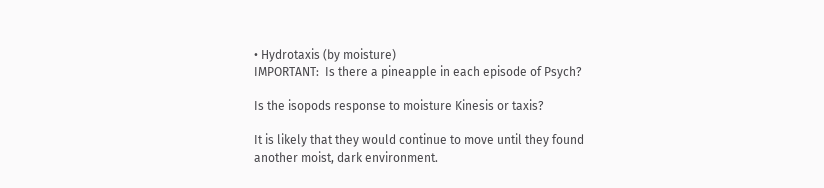• Hydrotaxis (by moisture)
IMPORTANT:  Is there a pineapple in each episode of Psych?

Is the isopods response to moisture Kinesis or taxis?

It is likely that they would continue to move until they found another moist, dark environment.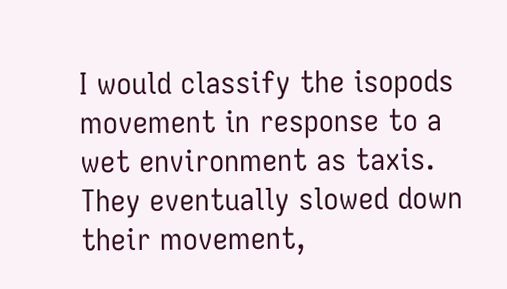I would classify the isopods movement in response to a wet environment as taxis. They eventually slowed down their movement,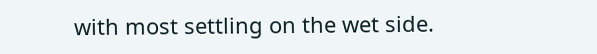with most settling on the wet side.